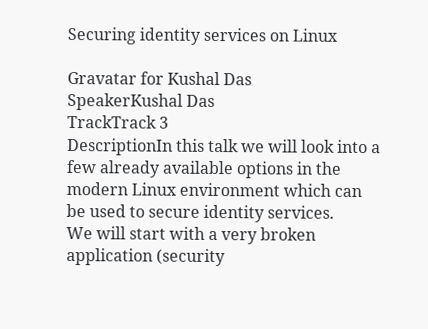Securing identity services on Linux

Gravatar for Kushal Das
SpeakerKushal Das
TrackTrack 3
DescriptionIn this talk we will look into a few already available options in the
modern Linux environment which can be used to secure identity services.
We will start with a very broken application (security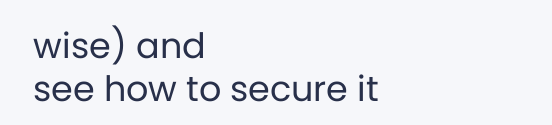wise) and
see how to secure it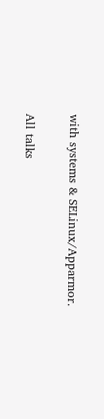with systems & SELinux/Apparmor.

All talks